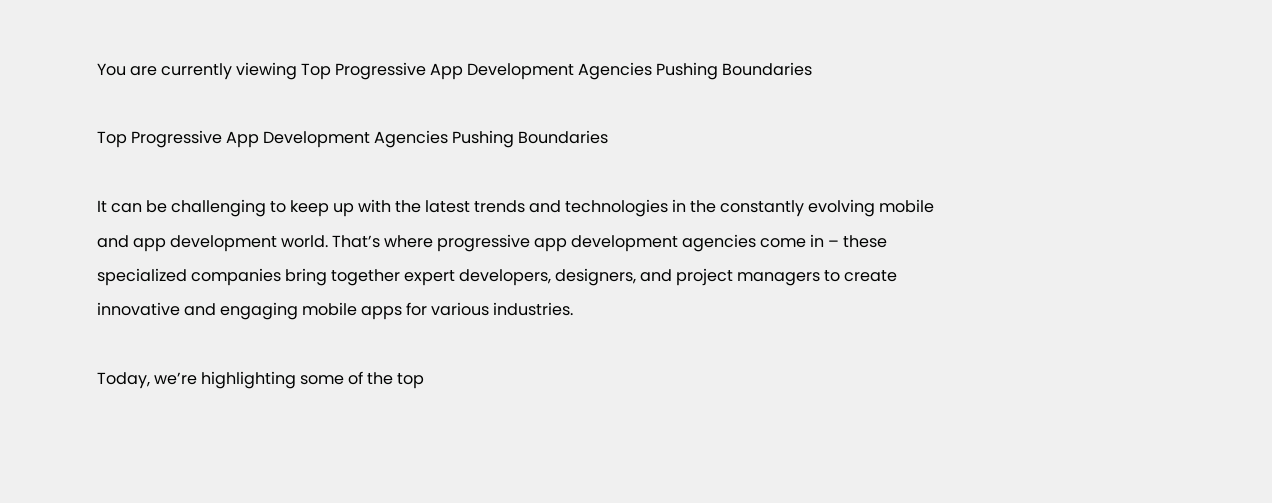You are currently viewing Top Progressive App Development Agencies Pushing Boundaries

Top Progressive App Development Agencies Pushing Boundaries

It can be challenging to keep up with the latest trends and technologies in the constantly evolving mobile and app development world. That’s where progressive app development agencies come in – these specialized companies bring together expert developers, designers, and project managers to create innovative and engaging mobile apps for various industries.

Today, we’re highlighting some of the top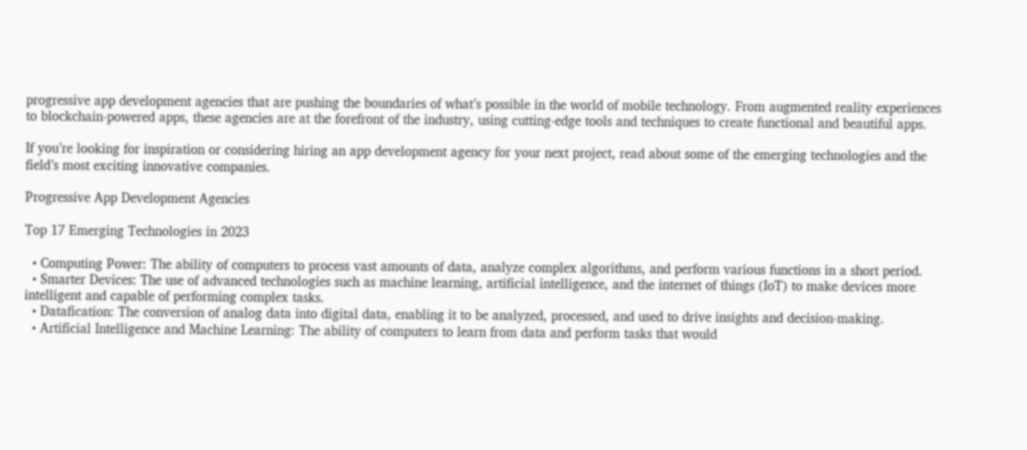progressive app development agencies that are pushing the boundaries of what’s possible in the world of mobile technology. From augmented reality experiences to blockchain-powered apps, these agencies are at the forefront of the industry, using cutting-edge tools and techniques to create functional and beautiful apps.

If you’re looking for inspiration or considering hiring an app development agency for your next project, read about some of the emerging technologies and the field’s most exciting innovative companies.

Progressive App Development Agencies

Top 17 Emerging Technologies in 2023

  • Computing Power: The ability of computers to process vast amounts of data, analyze complex algorithms, and perform various functions in a short period.
  • Smarter Devices: The use of advanced technologies such as machine learning, artificial intelligence, and the internet of things (IoT) to make devices more intelligent and capable of performing complex tasks.
  • Datafication: The conversion of analog data into digital data, enabling it to be analyzed, processed, and used to drive insights and decision-making.
  • Artificial Intelligence and Machine Learning: The ability of computers to learn from data and perform tasks that would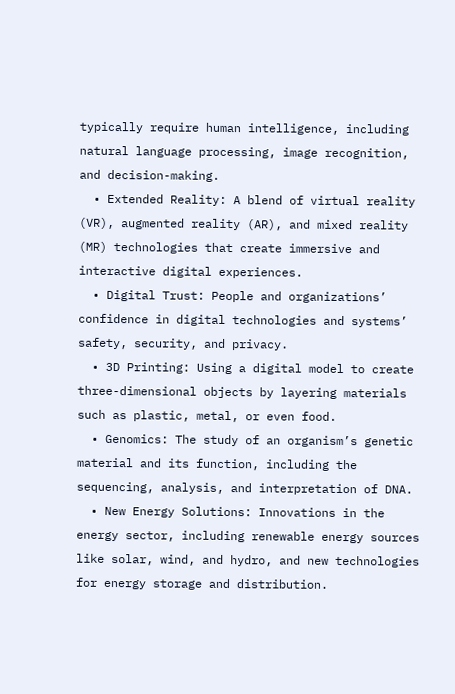typically require human intelligence, including natural language processing, image recognition, and decision-making.
  • Extended Reality: A blend of virtual reality (VR), augmented reality (AR), and mixed reality (MR) technologies that create immersive and interactive digital experiences.
  • Digital Trust: People and organizations’ confidence in digital technologies and systems’ safety, security, and privacy.
  • 3D Printing: Using a digital model to create three-dimensional objects by layering materials such as plastic, metal, or even food.
  • Genomics: The study of an organism’s genetic material and its function, including the sequencing, analysis, and interpretation of DNA.
  • New Energy Solutions: Innovations in the energy sector, including renewable energy sources like solar, wind, and hydro, and new technologies for energy storage and distribution.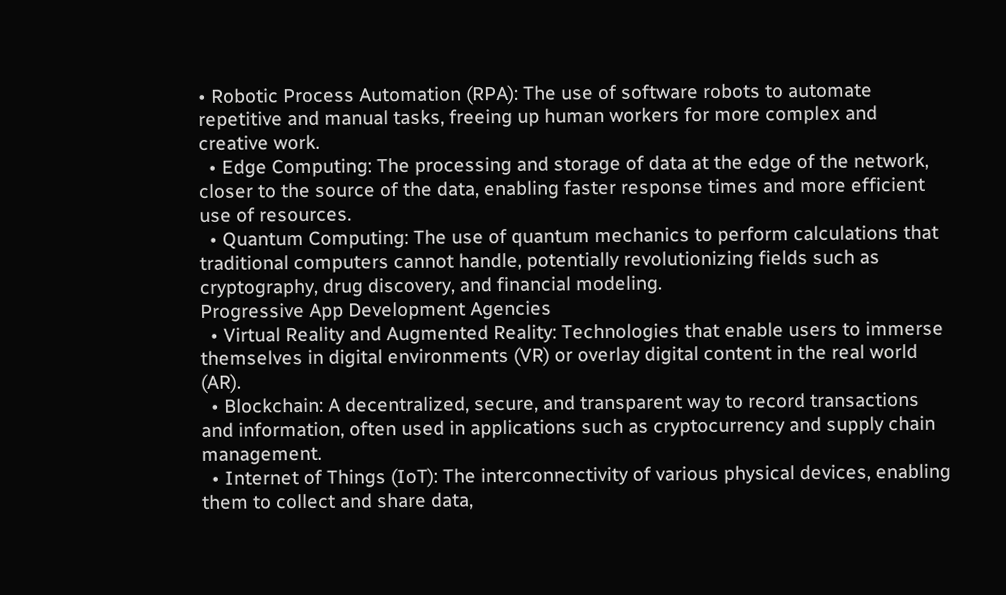• Robotic Process Automation (RPA): The use of software robots to automate repetitive and manual tasks, freeing up human workers for more complex and creative work.
  • Edge Computing: The processing and storage of data at the edge of the network, closer to the source of the data, enabling faster response times and more efficient use of resources.
  • Quantum Computing: The use of quantum mechanics to perform calculations that traditional computers cannot handle, potentially revolutionizing fields such as cryptography, drug discovery, and financial modeling.
Progressive App Development Agencies
  • Virtual Reality and Augmented Reality: Technologies that enable users to immerse themselves in digital environments (VR) or overlay digital content in the real world (AR).
  • Blockchain: A decentralized, secure, and transparent way to record transactions and information, often used in applications such as cryptocurrency and supply chain management.
  • Internet of Things (IoT): The interconnectivity of various physical devices, enabling them to collect and share data,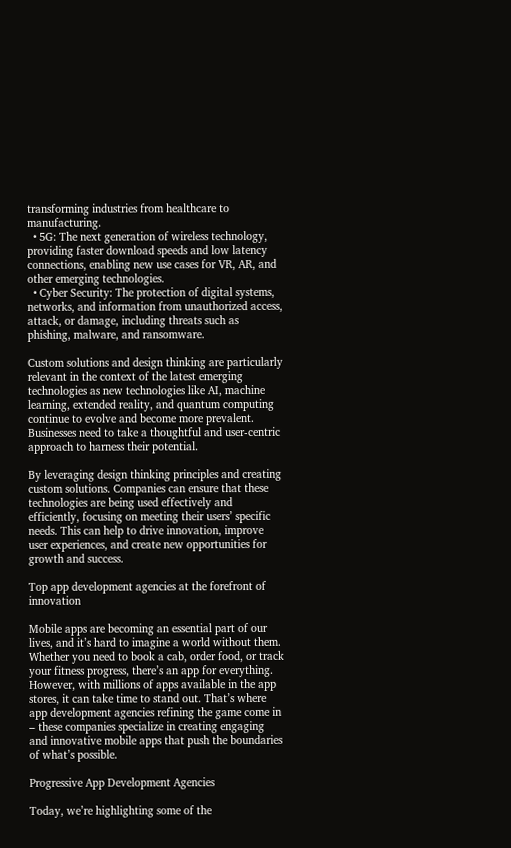transforming industries from healthcare to manufacturing.
  • 5G: The next generation of wireless technology, providing faster download speeds and low latency connections, enabling new use cases for VR, AR, and other emerging technologies.
  • Cyber Security: The protection of digital systems, networks, and information from unauthorized access, attack, or damage, including threats such as phishing, malware, and ransomware.

Custom solutions and design thinking are particularly relevant in the context of the latest emerging technologies as new technologies like AI, machine learning, extended reality, and quantum computing continue to evolve and become more prevalent. Businesses need to take a thoughtful and user-centric approach to harness their potential.

By leveraging design thinking principles and creating custom solutions. Companies can ensure that these technologies are being used effectively and efficiently, focusing on meeting their users’ specific needs. This can help to drive innovation, improve user experiences, and create new opportunities for growth and success.

Top app development agencies at the forefront of innovation

Mobile apps are becoming an essential part of our lives, and it’s hard to imagine a world without them. Whether you need to book a cab, order food, or track your fitness progress, there’s an app for everything. However, with millions of apps available in the app stores, it can take time to stand out. That’s where app development agencies refining the game come in – these companies specialize in creating engaging and innovative mobile apps that push the boundaries of what’s possible.

Progressive App Development Agencies

Today, we’re highlighting some of the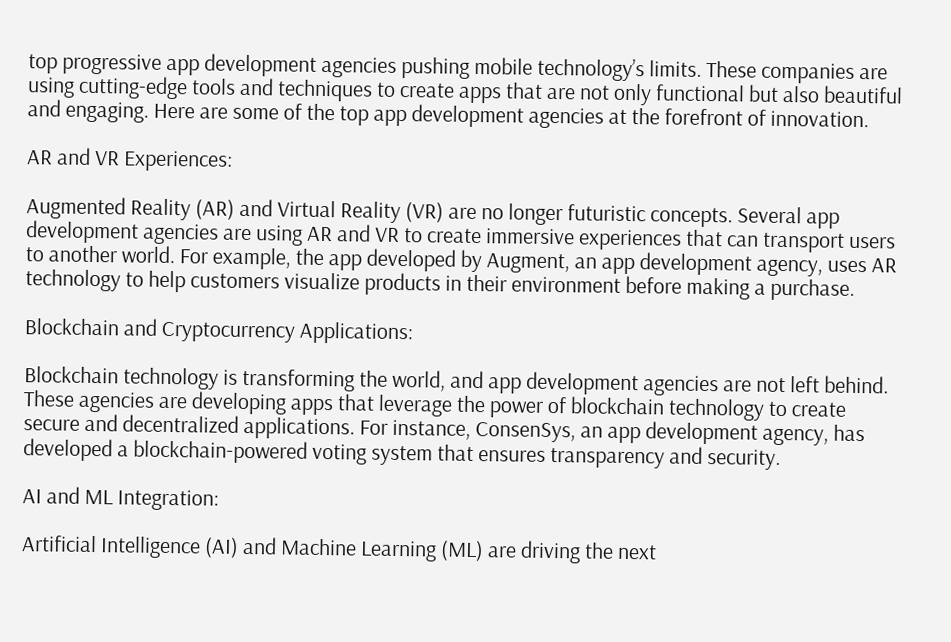top progressive app development agencies pushing mobile technology’s limits. These companies are using cutting-edge tools and techniques to create apps that are not only functional but also beautiful and engaging. Here are some of the top app development agencies at the forefront of innovation.

AR and VR Experiences:

Augmented Reality (AR) and Virtual Reality (VR) are no longer futuristic concepts. Several app development agencies are using AR and VR to create immersive experiences that can transport users to another world. For example, the app developed by Augment, an app development agency, uses AR technology to help customers visualize products in their environment before making a purchase.

Blockchain and Cryptocurrency Applications:

Blockchain technology is transforming the world, and app development agencies are not left behind. These agencies are developing apps that leverage the power of blockchain technology to create secure and decentralized applications. For instance, ConsenSys, an app development agency, has developed a blockchain-powered voting system that ensures transparency and security.

AI and ML Integration:

Artificial Intelligence (AI) and Machine Learning (ML) are driving the next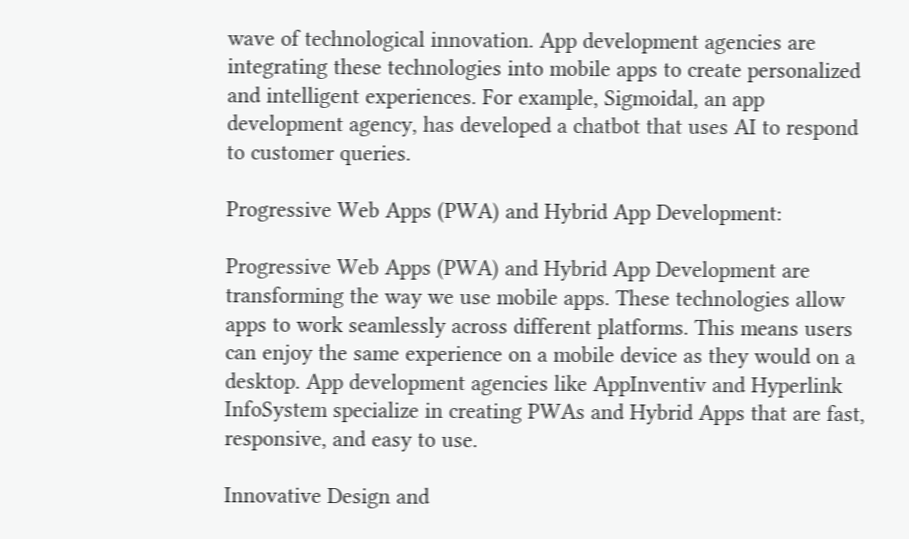wave of technological innovation. App development agencies are integrating these technologies into mobile apps to create personalized and intelligent experiences. For example, Sigmoidal, an app development agency, has developed a chatbot that uses AI to respond to customer queries.

Progressive Web Apps (PWA) and Hybrid App Development:

Progressive Web Apps (PWA) and Hybrid App Development are transforming the way we use mobile apps. These technologies allow apps to work seamlessly across different platforms. This means users can enjoy the same experience on a mobile device as they would on a desktop. App development agencies like AppInventiv and Hyperlink InfoSystem specialize in creating PWAs and Hybrid Apps that are fast, responsive, and easy to use.

Innovative Design and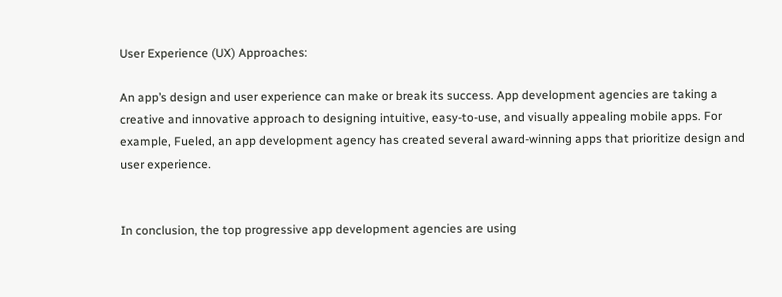User Experience (UX) Approaches:

An app’s design and user experience can make or break its success. App development agencies are taking a creative and innovative approach to designing intuitive, easy-to-use, and visually appealing mobile apps. For example, Fueled, an app development agency has created several award-winning apps that prioritize design and user experience.


In conclusion, the top progressive app development agencies are using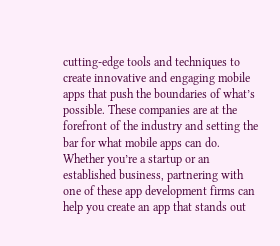cutting-edge tools and techniques to create innovative and engaging mobile apps that push the boundaries of what’s possible. These companies are at the forefront of the industry and setting the bar for what mobile apps can do. Whether you’re a startup or an established business, partnering with one of these app development firms can help you create an app that stands out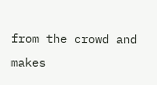from the crowd and makes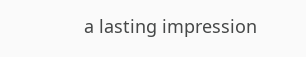a lasting impression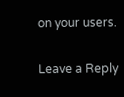on your users.

Leave a Reply